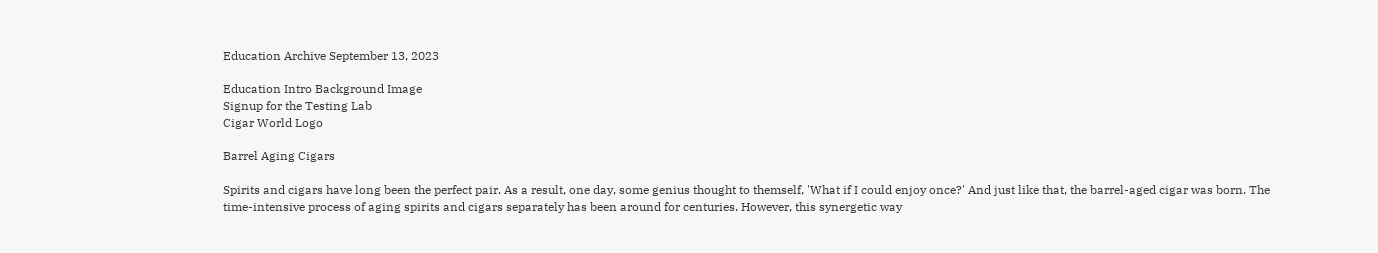Education Archive September 13, 2023

Education Intro Background Image
Signup for the Testing Lab
Cigar World Logo

Barrel Aging Cigars

Spirits and cigars have long been the perfect pair. As a result, one day, some genius thought to themself, 'What if I could enjoy once?' And just like that, the barrel-aged cigar was born. The time-intensive process of aging spirits and cigars separately has been around for centuries. However, this synergetic way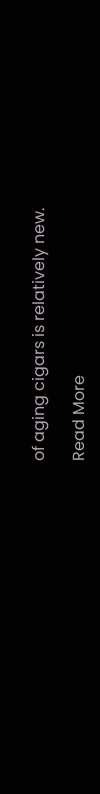of aging cigars is relatively new.

Read More